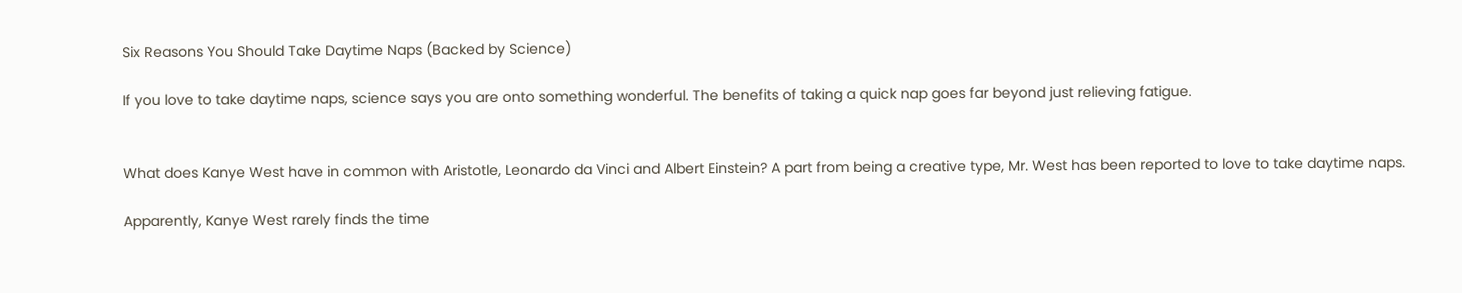Six Reasons You Should Take Daytime Naps (Backed by Science)

If you love to take daytime naps, science says you are onto something wonderful. The benefits of taking a quick nap goes far beyond just relieving fatigue.


What does Kanye West have in common with Aristotle, Leonardo da Vinci and Albert Einstein? A part from being a creative type, Mr. West has been reported to love to take daytime naps.

Apparently, Kanye West rarely finds the time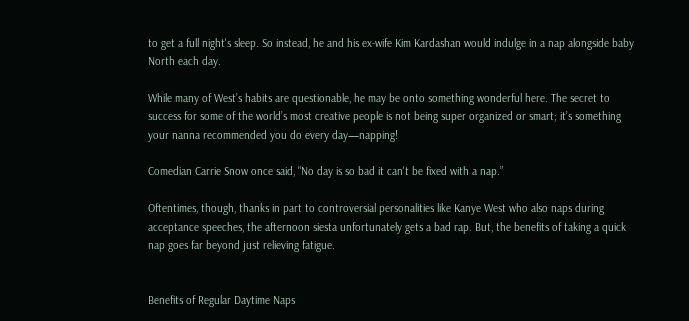to get a full night's sleep. So instead, he and his ex-wife Kim Kardashan would indulge in a nap alongside baby North each day.

While many of West’s habits are questionable, he may be onto something wonderful here. The secret to success for some of the world’s most creative people is not being super organized or smart; it’s something your nanna recommended you do every day—napping!

Comedian Carrie Snow once said, "No day is so bad it can't be fixed with a nap.”

Oftentimes, though, thanks in part to controversial personalities like Kanye West who also naps during acceptance speeches, the afternoon siesta unfortunately gets a bad rap. But, the benefits of taking a quick nap goes far beyond just relieving fatigue.


Benefits of Regular Daytime Naps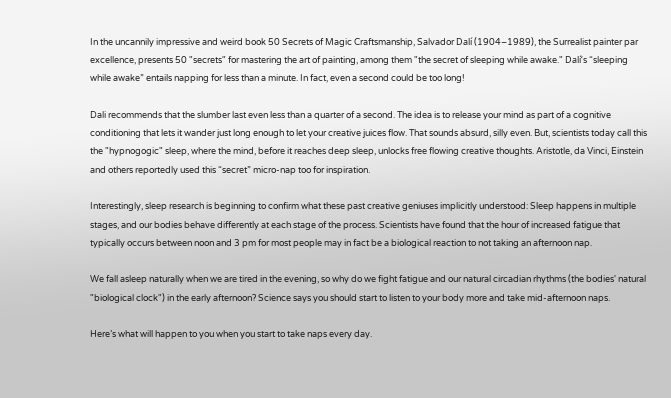In the uncannily impressive and weird book 50 Secrets of Magic Craftsmanship, Salvador Dalí (1904–1989), the Surrealist painter par excellence, presents 50 "secrets" for mastering the art of painting, among them "the secret of sleeping while awake." Dalí‘s “sleeping while awake” entails napping for less than a minute. In fact, even a second could be too long!

Dali recommends that the slumber last even less than a quarter of a second. The idea is to release your mind as part of a cognitive conditioning that lets it wander just long enough to let your creative juices flow. That sounds absurd, silly even. But, scientists today call this the "hypnogogic" sleep, where the mind, before it reaches deep sleep, unlocks free flowing creative thoughts. Aristotle, da Vinci, Einstein and others reportedly used this “secret” micro-nap too for inspiration.

Interestingly, sleep research is beginning to confirm what these past creative geniuses implicitly understood: Sleep happens in multiple stages, and our bodies behave differently at each stage of the process. Scientists have found that the hour of increased fatigue that typically occurs between noon and 3 pm for most people may in fact be a biological reaction to not taking an afternoon nap.

We fall asleep naturally when we are tired in the evening, so why do we fight fatigue and our natural circadian rhythms (the bodies' natural "biological clock") in the early afternoon? Science says you should start to listen to your body more and take mid-afternoon naps.

Here’s what will happen to you when you start to take naps every day.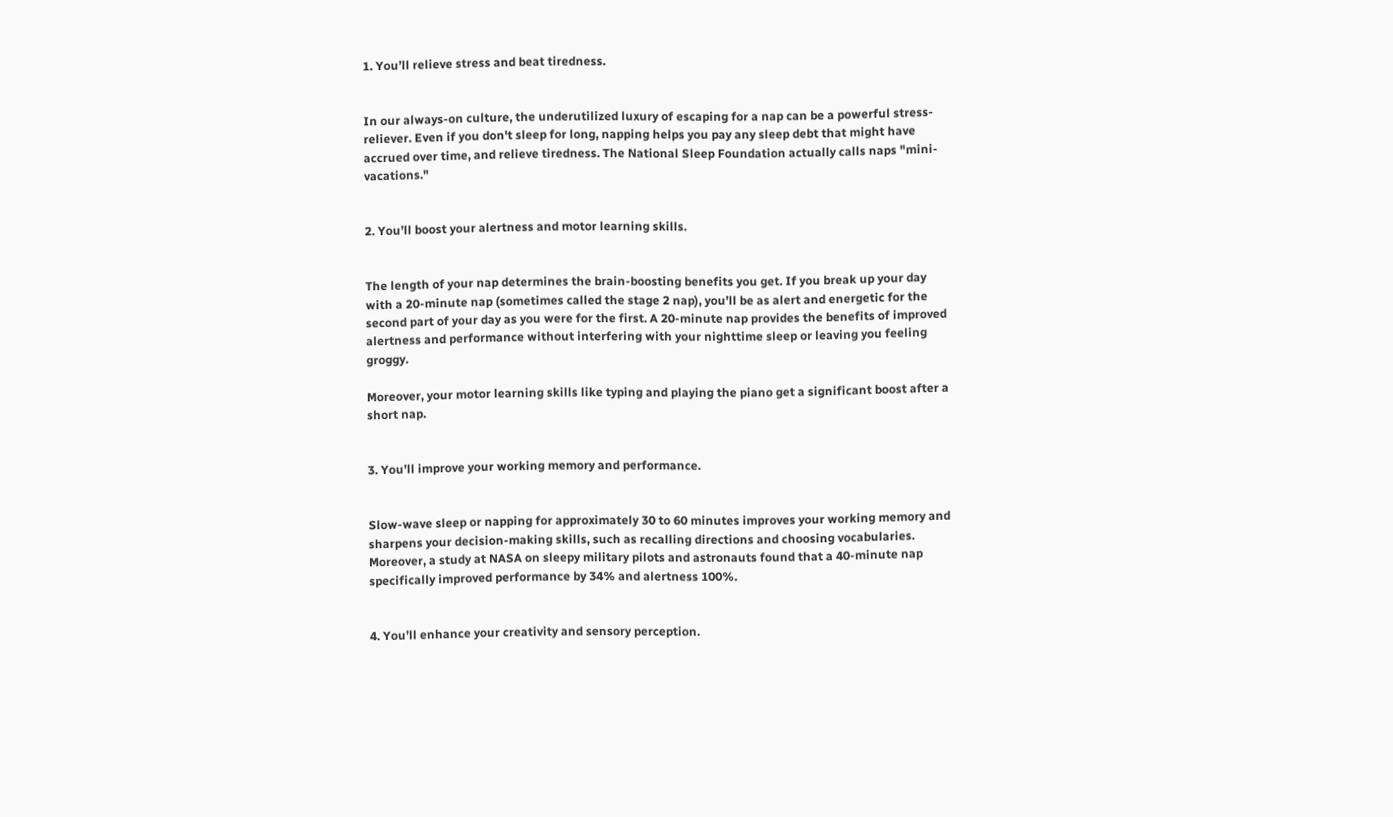1. You’ll relieve stress and beat tiredness.


In our always-on culture, the underutilized luxury of escaping for a nap can be a powerful stress-reliever. Even if you don't sleep for long, napping helps you pay any sleep debt that might have accrued over time, and relieve tiredness. The National Sleep Foundation actually calls naps "mini-vacations."


2. You’ll boost your alertness and motor learning skills.


The length of your nap determines the brain-boosting benefits you get. If you break up your day with a 20-minute nap (sometimes called the stage 2 nap), you’ll be as alert and energetic for the second part of your day as you were for the first. A 20-minute nap provides the benefits of improved alertness and performance without interfering with your nighttime sleep or leaving you feeling groggy.

Moreover, your motor learning skills like typing and playing the piano get a significant boost after a short nap.


3. You’ll improve your working memory and performance.


Slow-wave sleep or napping for approximately 30 to 60 minutes improves your working memory and sharpens your decision-making skills, such as recalling directions and choosing vocabularies. Moreover, a study at NASA on sleepy military pilots and astronauts found that a 40-minute nap specifically improved performance by 34% and alertness 100%.


4. You’ll enhance your creativity and sensory perception.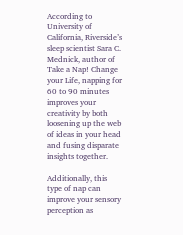According to University of California, Riverside’s sleep scientist Sara C. Mednick, author of Take a Nap! Change your Life, napping for 60 to 90 minutes improves your creativity by both loosening up the web of ideas in your head and fusing disparate insights together.

Additionally, this type of nap can improve your sensory perception as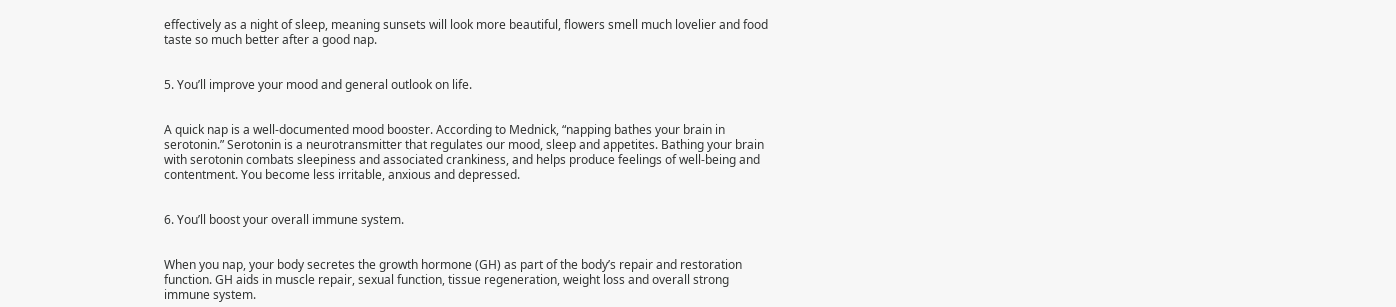effectively as a night of sleep, meaning sunsets will look more beautiful, flowers smell much lovelier and food taste so much better after a good nap.


5. You’ll improve your mood and general outlook on life.


A quick nap is a well-documented mood booster. According to Mednick, “napping bathes your brain in serotonin.” Serotonin is a neurotransmitter that regulates our mood, sleep and appetites. Bathing your brain with serotonin combats sleepiness and associated crankiness, and helps produce feelings of well-being and contentment. You become less irritable, anxious and depressed.


6. You’ll boost your overall immune system.


When you nap, your body secretes the growth hormone (GH) as part of the body’s repair and restoration function. GH aids in muscle repair, sexual function, tissue regeneration, weight loss and overall strong immune system.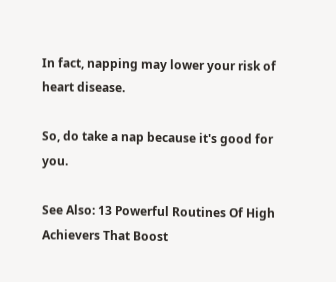In fact, napping may lower your risk of heart disease.

So, do take a nap because it's good for you.

See Also: 13 Powerful Routines Of High Achievers That Boost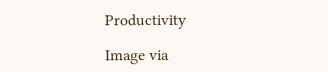Productivity

Image via